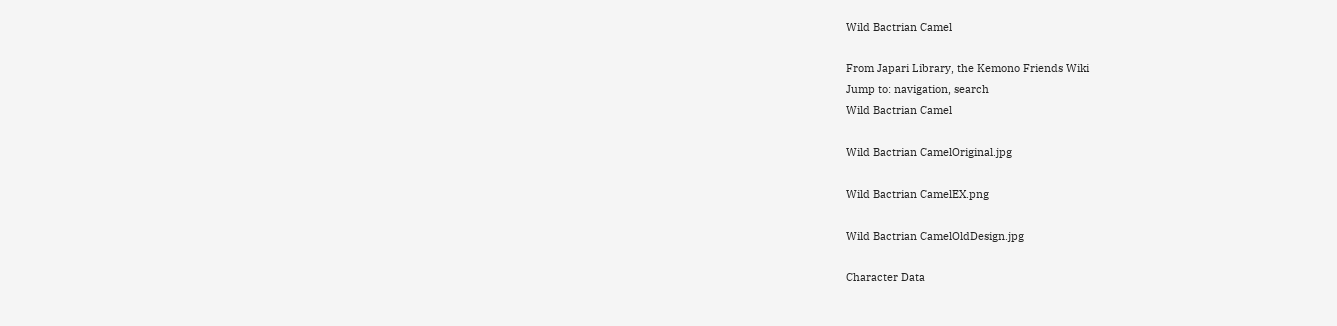Wild Bactrian Camel

From Japari Library, the Kemono Friends Wiki
Jump to: navigation, search
Wild Bactrian Camel

Wild Bactrian CamelOriginal.jpg

Wild Bactrian CamelEX.png

Wild Bactrian CamelOldDesign.jpg

Character Data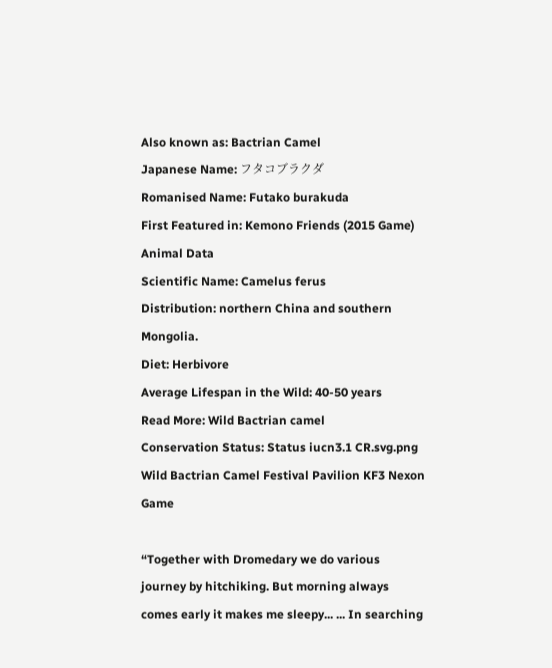Also known as: Bactrian Camel
Japanese Name: フタコブラクダ
Romanised Name: Futako burakuda
First Featured in: Kemono Friends (2015 Game)
Animal Data
Scientific Name: Camelus ferus
Distribution: northern China and southern Mongolia.
Diet: Herbivore
Average Lifespan in the Wild: 40-50 years
Read More: Wild Bactrian camel
Conservation Status: Status iucn3.1 CR.svg.png
Wild Bactrian Camel Festival Pavilion KF3 Nexon Game

“Together with Dromedary we do various journey by hitchiking. But morning always comes early it makes me sleepy... ... In searching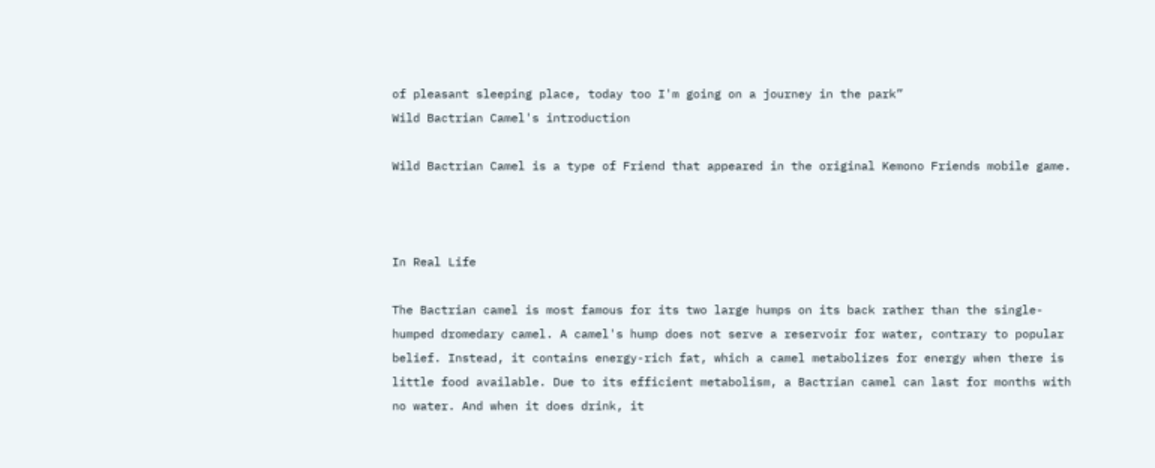of pleasant sleeping place, today too I'm going on a journey in the park”
Wild Bactrian Camel's introduction

Wild Bactrian Camel is a type of Friend that appeared in the original Kemono Friends mobile game.



In Real Life

The Bactrian camel is most famous for its two large humps on its back rather than the single-humped dromedary camel. A camel's hump does not serve a reservoir for water, contrary to popular belief. Instead, it contains energy-rich fat, which a camel metabolizes for energy when there is little food available. Due to its efficient metabolism, a Bactrian camel can last for months with no water. And when it does drink, it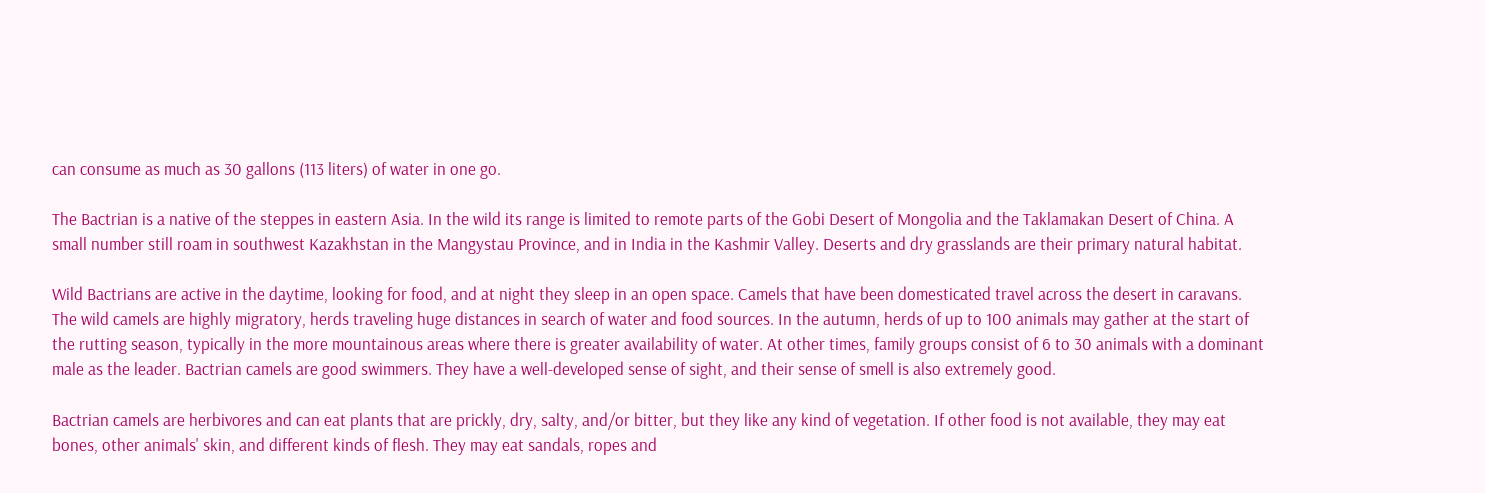can consume as much as 30 gallons (113 liters) of water in one go.

The Bactrian is a native of the steppes in eastern Asia. In the wild its range is limited to remote parts of the Gobi Desert of Mongolia and the Taklamakan Desert of China. A small number still roam in southwest Kazakhstan in the Mangystau Province, and in India in the Kashmir Valley. Deserts and dry grasslands are their primary natural habitat.

Wild Bactrians are active in the daytime, looking for food, and at night they sleep in an open space. Camels that have been domesticated travel across the desert in caravans. The wild camels are highly migratory, herds traveling huge distances in search of water and food sources. In the autumn, herds of up to 100 animals may gather at the start of the rutting season, typically in the more mountainous areas where there is greater availability of water. At other times, family groups consist of 6 to 30 animals with a dominant male as the leader. Bactrian camels are good swimmers. They have a well-developed sense of sight, and their sense of smell is also extremely good.

Bactrian camels are herbivores and can eat plants that are prickly, dry, salty, and/or bitter, but they like any kind of vegetation. If other food is not available, they may eat bones, other animals' skin, and different kinds of flesh. They may eat sandals, ropes and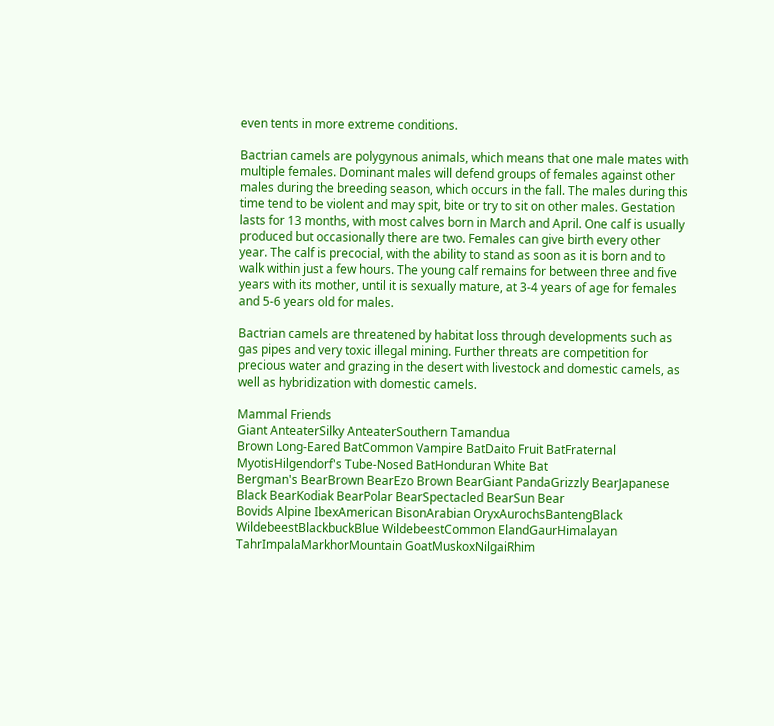even tents in more extreme conditions.

Bactrian camels are polygynous animals, which means that one male mates with multiple females. Dominant males will defend groups of females against other males during the breeding season, which occurs in the fall. The males during this time tend to be violent and may spit, bite or try to sit on other males. Gestation lasts for 13 months, with most calves born in March and April. One calf is usually produced but occasionally there are two. Females can give birth every other year. The calf is precocial, with the ability to stand as soon as it is born and to walk within just a few hours. The young calf remains for between three and five years with its mother, until it is sexually mature, at 3-4 years of age for females and 5-6 years old for males.

Bactrian camels are threatened by habitat loss through developments such as gas pipes and very toxic illegal mining. Further threats are competition for precious water and grazing in the desert with livestock and domestic camels, as well as hybridization with domestic camels.

Mammal Friends
Giant AnteaterSilky AnteaterSouthern Tamandua
Brown Long-Eared BatCommon Vampire BatDaito Fruit BatFraternal MyotisHilgendorf's Tube-Nosed BatHonduran White Bat
Bergman's BearBrown BearEzo Brown BearGiant PandaGrizzly BearJapanese Black BearKodiak BearPolar BearSpectacled BearSun Bear
Bovids Alpine IbexAmerican BisonArabian OryxAurochsBantengBlack WildebeestBlackbuckBlue WildebeestCommon ElandGaurHimalayan TahrImpalaMarkhorMountain GoatMuskoxNilgaiRhim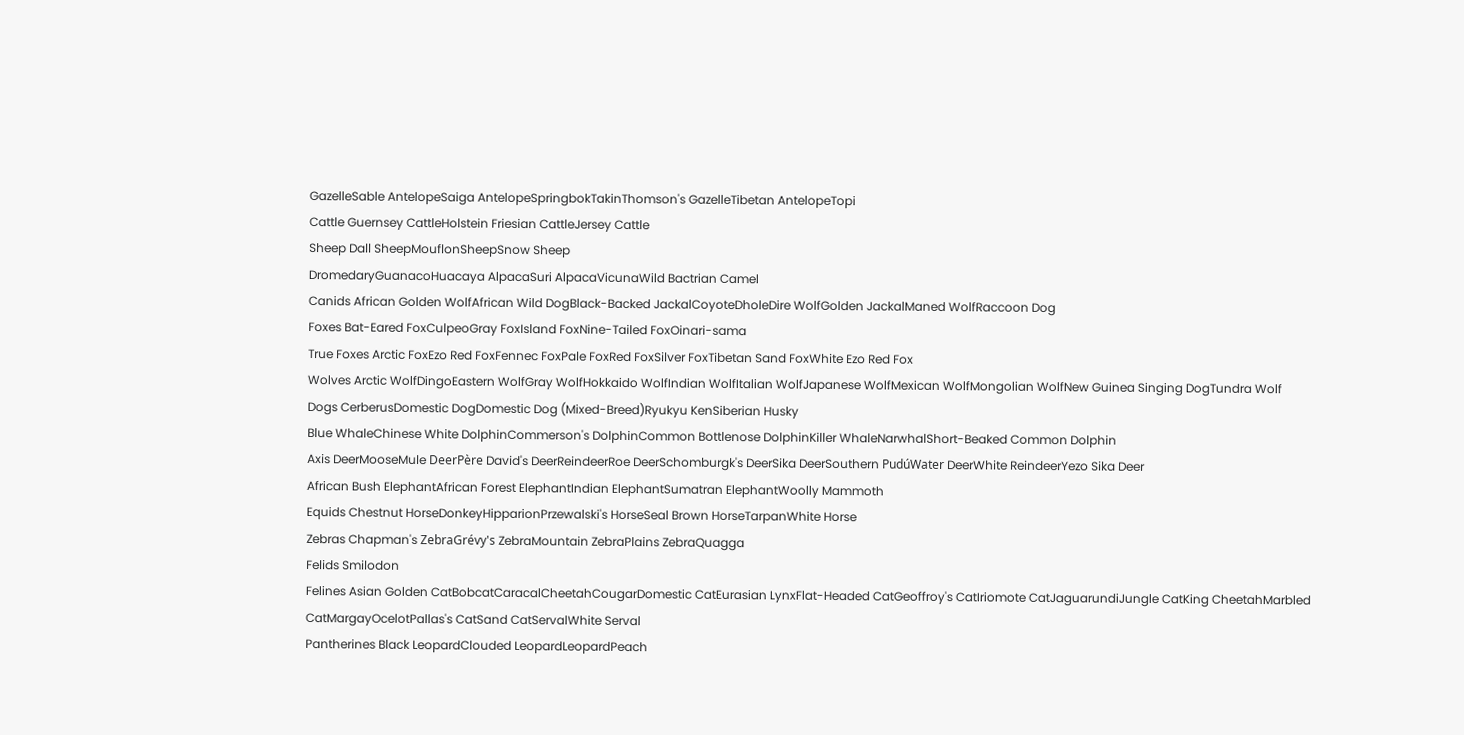GazelleSable AntelopeSaiga AntelopeSpringbokTakinThomson's GazelleTibetan AntelopeTopi
Cattle Guernsey CattleHolstein Friesian CattleJersey Cattle
Sheep Dall SheepMouflonSheepSnow Sheep
DromedaryGuanacoHuacaya AlpacaSuri AlpacaVicunaWild Bactrian Camel
Canids African Golden WolfAfrican Wild DogBlack-Backed JackalCoyoteDholeDire WolfGolden JackalManed WolfRaccoon Dog
Foxes Bat-Eared FoxCulpeoGray FoxIsland FoxNine-Tailed FoxOinari-sama
True Foxes Arctic FoxEzo Red FoxFennec FoxPale FoxRed FoxSilver FoxTibetan Sand FoxWhite Ezo Red Fox
Wolves Arctic WolfDingoEastern WolfGray WolfHokkaido WolfIndian WolfItalian WolfJapanese WolfMexican WolfMongolian WolfNew Guinea Singing DogTundra Wolf
Dogs CerberusDomestic DogDomestic Dog (Mixed-Breed)Ryukyu KenSiberian Husky
Blue WhaleChinese White DolphinCommerson's DolphinCommon Bottlenose DolphinKiller WhaleNarwhalShort-Beaked Common Dolphin
Axis DeerMooseMule DeerPère David's DeerReindeerRoe DeerSchomburgk's DeerSika DeerSouthern PudúWater DeerWhite ReindeerYezo Sika Deer
African Bush ElephantAfrican Forest ElephantIndian ElephantSumatran ElephantWoolly Mammoth
Equids Chestnut HorseDonkeyHipparionPrzewalski's HorseSeal Brown HorseTarpanWhite Horse
Zebras Chapman's ZebraGrévy's ZebraMountain ZebraPlains ZebraQuagga
Felids Smilodon
Felines Asian Golden CatBobcatCaracalCheetahCougarDomestic CatEurasian LynxFlat-Headed CatGeoffroy's CatIriomote CatJaguarundiJungle CatKing CheetahMarbled CatMargayOcelotPallas's CatSand CatServalWhite Serval
Pantherines Black LeopardClouded LeopardLeopardPeach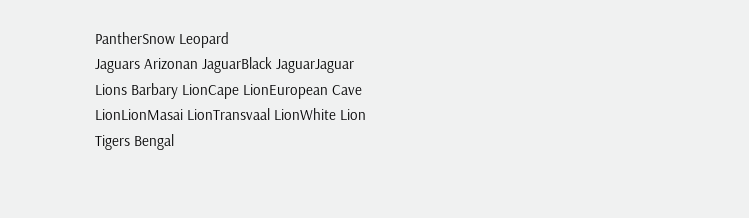PantherSnow Leopard
Jaguars Arizonan JaguarBlack JaguarJaguar
Lions Barbary LionCape LionEuropean Cave LionLionMasai LionTransvaal LionWhite Lion
Tigers Bengal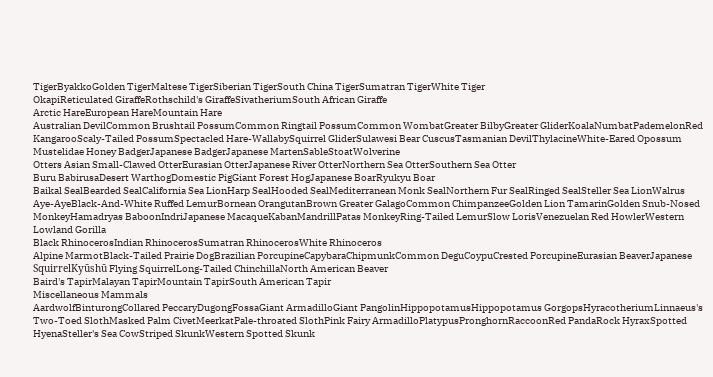TigerByakkoGolden TigerMaltese TigerSiberian TigerSouth China TigerSumatran TigerWhite Tiger
OkapiReticulated GiraffeRothschild's GiraffeSivatheriumSouth African Giraffe
Arctic HareEuropean HareMountain Hare
Australian DevilCommon Brushtail PossumCommon Ringtail PossumCommon WombatGreater BilbyGreater GliderKoalaNumbatPademelonRed KangarooScaly-Tailed PossumSpectacled Hare-WallabySquirrel GliderSulawesi Bear CuscusTasmanian DevilThylacineWhite-Eared Opossum
Mustelidae Honey BadgerJapanese BadgerJapanese MartenSableStoatWolverine
Otters Asian Small-Clawed OtterEurasian OtterJapanese River OtterNorthern Sea OtterSouthern Sea Otter
Buru BabirusaDesert WarthogDomestic PigGiant Forest HogJapanese BoarRyukyu Boar
Baikal SealBearded SealCalifornia Sea LionHarp SealHooded SealMediterranean Monk SealNorthern Fur SealRinged SealSteller Sea LionWalrus
Aye-AyeBlack-And-White Ruffed LemurBornean OrangutanBrown Greater GalagoCommon ChimpanzeeGolden Lion TamarinGolden Snub-Nosed MonkeyHamadryas BaboonIndriJapanese MacaqueKabanMandrillPatas MonkeyRing-Tailed LemurSlow LorisVenezuelan Red HowlerWestern Lowland Gorilla
Black RhinocerosIndian RhinocerosSumatran RhinocerosWhite Rhinoceros
Alpine MarmotBlack-Tailed Prairie DogBrazilian PorcupineCapybaraChipmunkCommon DeguCoypuCrested PorcupineEurasian BeaverJapanese SquirrelKyūshū Flying SquirrelLong-Tailed ChinchillaNorth American Beaver
Baird's TapirMalayan TapirMountain TapirSouth American Tapir
Miscellaneous Mammals
AardwolfBinturongCollared PeccaryDugongFossaGiant ArmadilloGiant PangolinHippopotamusHippopotamus GorgopsHyracotheriumLinnaeus's Two-Toed SlothMasked Palm CivetMeerkatPale-throated SlothPink Fairy ArmadilloPlatypusPronghornRaccoonRed PandaRock HyraxSpotted HyenaSteller's Sea CowStriped SkunkWestern Spotted Skunk